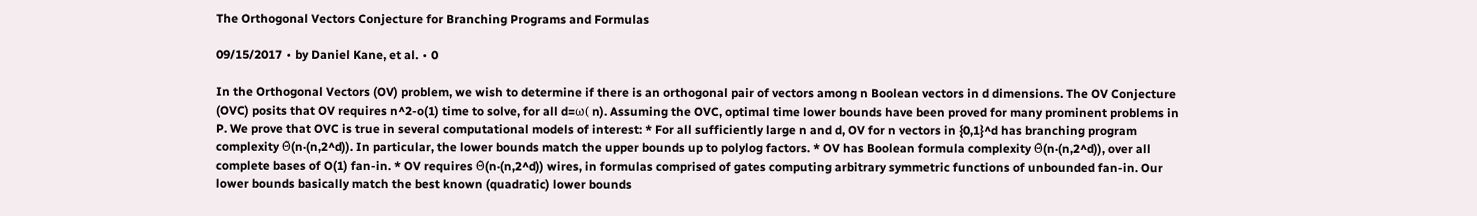The Orthogonal Vectors Conjecture for Branching Programs and Formulas

09/15/2017 ∙ by Daniel Kane, et al. ∙ 0

In the Orthogonal Vectors (OV) problem, we wish to determine if there is an orthogonal pair of vectors among n Boolean vectors in d dimensions. The OV Conjecture (OVC) posits that OV requires n^2-o(1) time to solve, for all d=ω( n). Assuming the OVC, optimal time lower bounds have been proved for many prominent problems in P. We prove that OVC is true in several computational models of interest: * For all sufficiently large n and d, OV for n vectors in {0,1}^d has branching program complexity Θ̃(n·(n,2^d)). In particular, the lower bounds match the upper bounds up to polylog factors. * OV has Boolean formula complexity Θ̃(n·(n,2^d)), over all complete bases of O(1) fan-in. * OV requires Θ̃(n·(n,2^d)) wires, in formulas comprised of gates computing arbitrary symmetric functions of unbounded fan-in. Our lower bounds basically match the best known (quadratic) lower bounds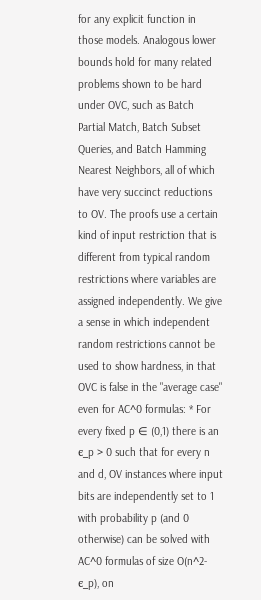for any explicit function in those models. Analogous lower bounds hold for many related problems shown to be hard under OVC, such as Batch Partial Match, Batch Subset Queries, and Batch Hamming Nearest Neighbors, all of which have very succinct reductions to OV. The proofs use a certain kind of input restriction that is different from typical random restrictions where variables are assigned independently. We give a sense in which independent random restrictions cannot be used to show hardness, in that OVC is false in the "average case" even for AC^0 formulas: * For every fixed p ∈ (0,1) there is an ϵ_p > 0 such that for every n and d, OV instances where input bits are independently set to 1 with probability p (and 0 otherwise) can be solved with AC^0 formulas of size O(n^2-ϵ_p), on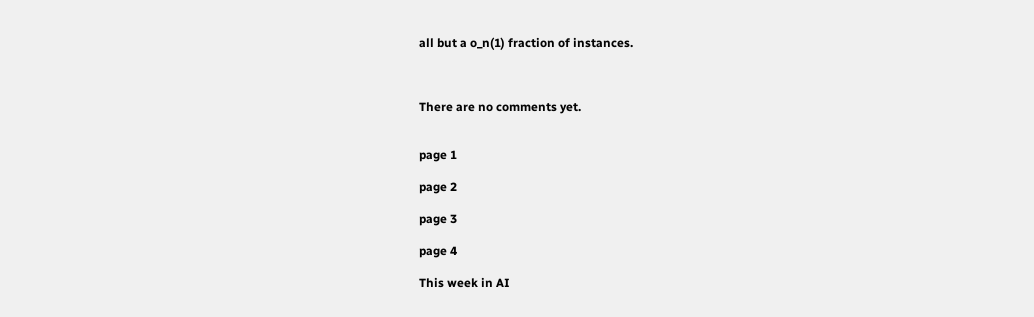all but a o_n(1) fraction of instances.



There are no comments yet.


page 1

page 2

page 3

page 4

This week in AI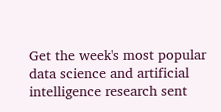Get the week's most popular data science and artificial intelligence research sent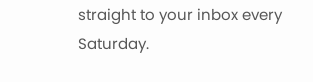straight to your inbox every Saturday.